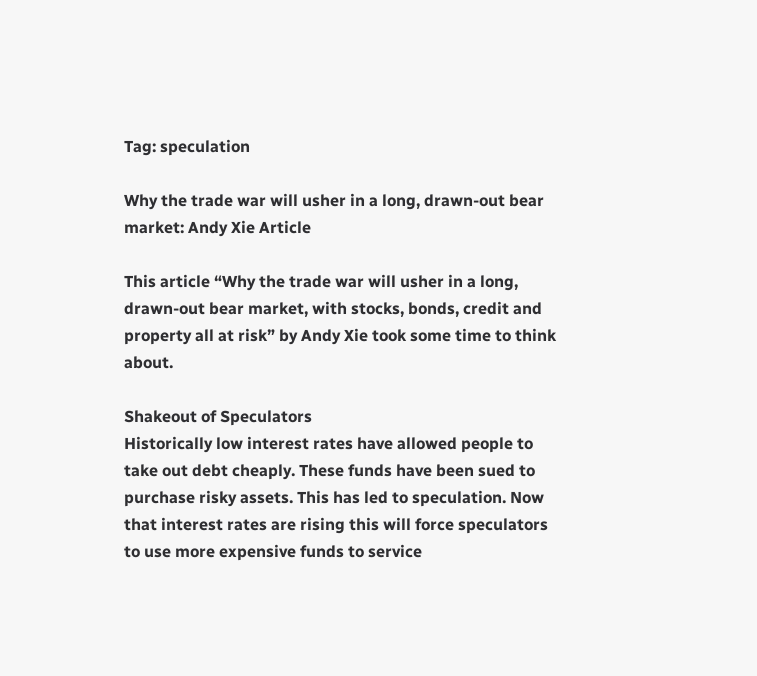Tag: speculation

Why the trade war will usher in a long, drawn-out bear market: Andy Xie Article

This article “Why the trade war will usher in a long, drawn-out bear market, with stocks, bonds, credit and property all at risk” by Andy Xie took some time to think about.

Shakeout of Speculators
Historically low interest rates have allowed people to take out debt cheaply. These funds have been sued to purchase risky assets. This has led to speculation. Now that interest rates are rising this will force speculators to use more expensive funds to service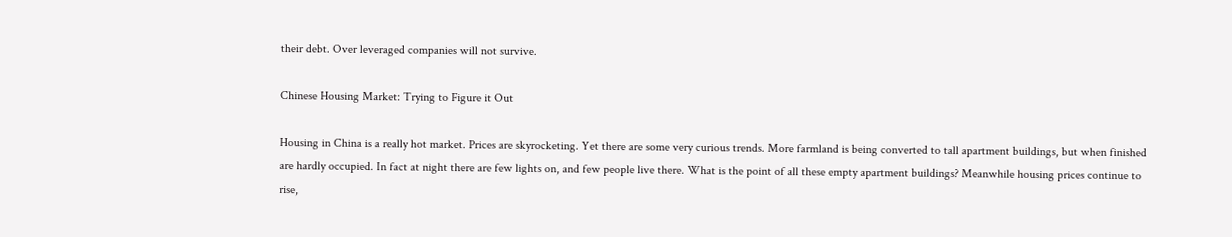their debt. Over leveraged companies will not survive.

Chinese Housing Market: Trying to Figure it Out

Housing in China is a really hot market. Prices are skyrocketing. Yet there are some very curious trends. More farmland is being converted to tall apartment buildings, but when finished are hardly occupied. In fact at night there are few lights on, and few people live there. What is the point of all these empty apartment buildings? Meanwhile housing prices continue to rise,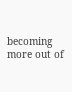becoming more out of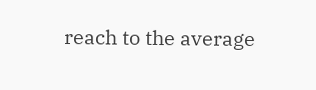reach to the average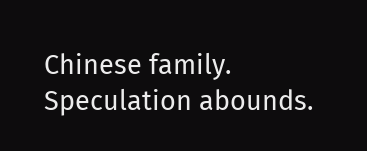Chinese family. Speculation abounds.